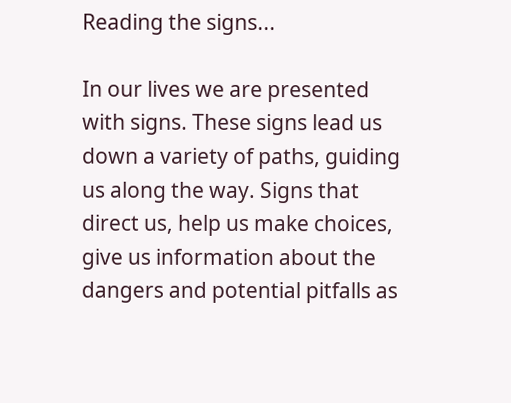Reading the signs...

In our lives we are presented with signs. These signs lead us down a variety of paths, guiding us along the way. Signs that direct us, help us make choices, give us information about the dangers and potential pitfalls as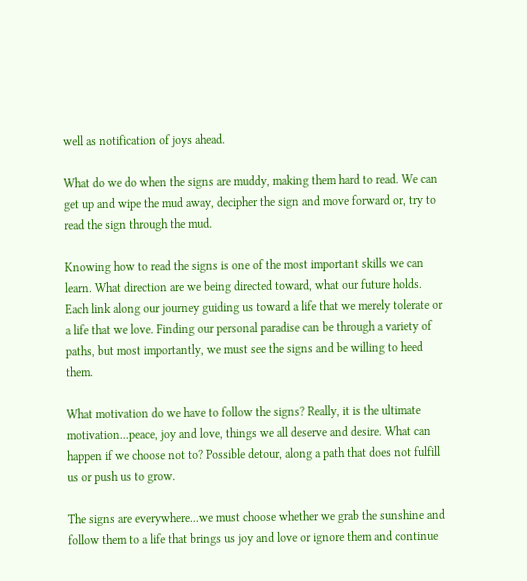well as notification of joys ahead.

What do we do when the signs are muddy, making them hard to read. We can get up and wipe the mud away, decipher the sign and move forward or, try to read the sign through the mud.

Knowing how to read the signs is one of the most important skills we can learn. What direction are we being directed toward, what our future holds. Each link along our journey guiding us toward a life that we merely tolerate or a life that we love. Finding our personal paradise can be through a variety of paths, but most importantly, we must see the signs and be willing to heed them.

What motivation do we have to follow the signs? Really, it is the ultimate motivation...peace, joy and love, things we all deserve and desire. What can happen if we choose not to? Possible detour, along a path that does not fulfill us or push us to grow.

The signs are everywhere...we must choose whether we grab the sunshine and follow them to a life that brings us joy and love or ignore them and continue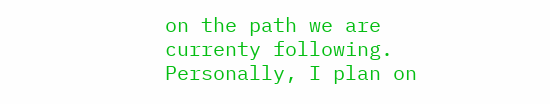on the path we are currenty following. Personally, I plan on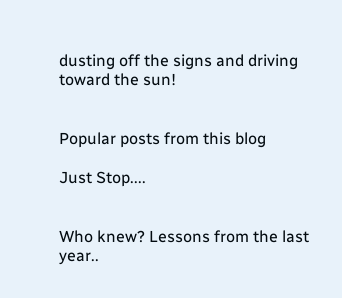dusting off the signs and driving toward the sun!


Popular posts from this blog

Just Stop....


Who knew? Lessons from the last year..